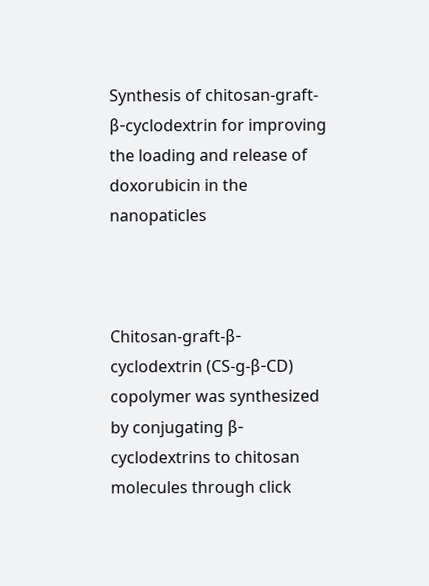Synthesis of chitosan-graft-β-cyclodextrin for improving the loading and release of doxorubicin in the nanopaticles



Chitosan-graft-β-cyclodextrin (CS-g-β-CD) copolymer was synthesized by conjugating β-cyclodextrins to chitosan molecules through click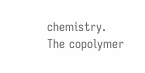chemistry. The copolymer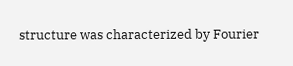structure was characterized by Fourier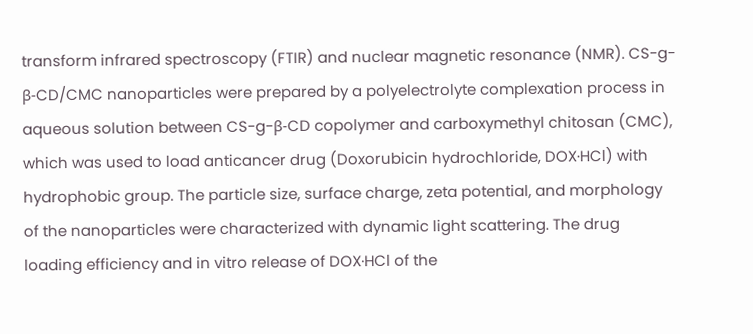transform infrared spectroscopy (FTIR) and nuclear magnetic resonance (NMR). CS-g-β-CD/CMC nanoparticles were prepared by a polyelectrolyte complexation process in aqueous solution between CS-g-β-CD copolymer and carboxymethyl chitosan (CMC), which was used to load anticancer drug (Doxorubicin hydrochloride, DOX·HCl) with hydrophobic group. The particle size, surface charge, zeta potential, and morphology of the nanoparticles were characterized with dynamic light scattering. The drug loading efficiency and in vitro release of DOX·HCl of the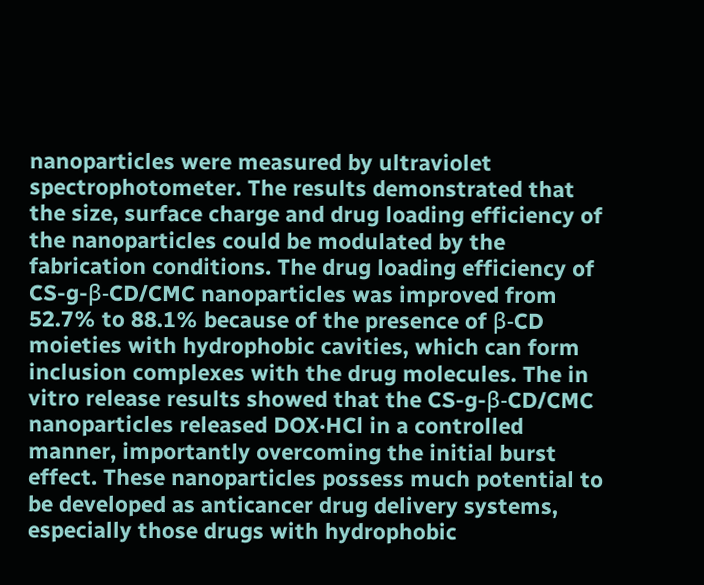nanoparticles were measured by ultraviolet spectrophotometer. The results demonstrated that the size, surface charge and drug loading efficiency of the nanoparticles could be modulated by the fabrication conditions. The drug loading efficiency of CS-g-β-CD/CMC nanoparticles was improved from 52.7% to 88.1% because of the presence of β-CD moieties with hydrophobic cavities, which can form inclusion complexes with the drug molecules. The in vitro release results showed that the CS-g-β-CD/CMC nanoparticles released DOX·HCl in a controlled manner, importantly overcoming the initial burst effect. These nanoparticles possess much potential to be developed as anticancer drug delivery systems, especially those drugs with hydrophobic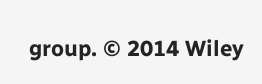group. © 2014 Wiley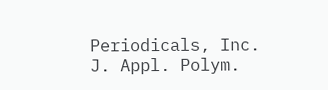Periodicals, Inc. J. Appl. Polym.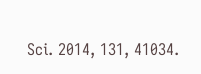Sci. 2014, 131, 41034.